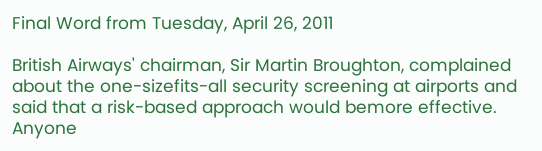Final Word from Tuesday, April 26, 2011

British Airways' chairman, Sir Martin Broughton, complained about the one-sizefits-all security screening at airports and said that a risk-based approach would bemore effective. Anyone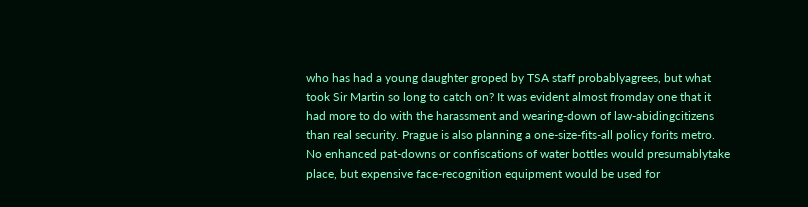who has had a young daughter groped by TSA staff probablyagrees, but what took Sir Martin so long to catch on? It was evident almost fromday one that it had more to do with the harassment and wearing-down of law-abidingcitizens than real security. Prague is also planning a one-size-fits-all policy forits metro. No enhanced pat-downs or confiscations of water bottles would presumablytake place, but expensive face-recognition equipment would be used for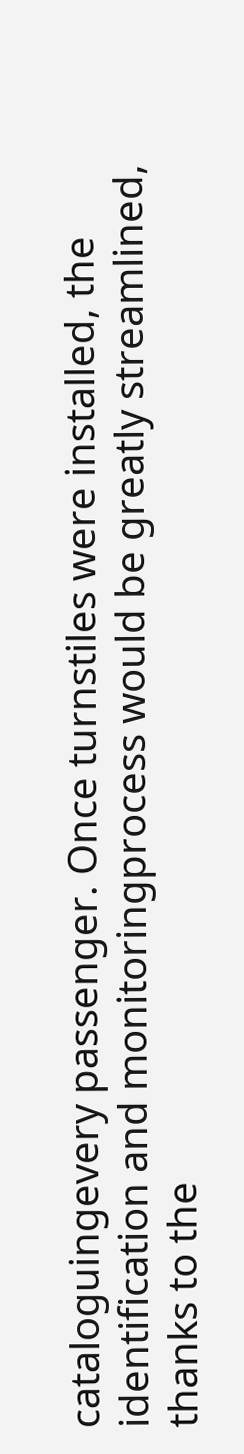cataloguingevery passenger. Once turnstiles were installed, the identification and monitoringprocess would be greatly streamlined, thanks to the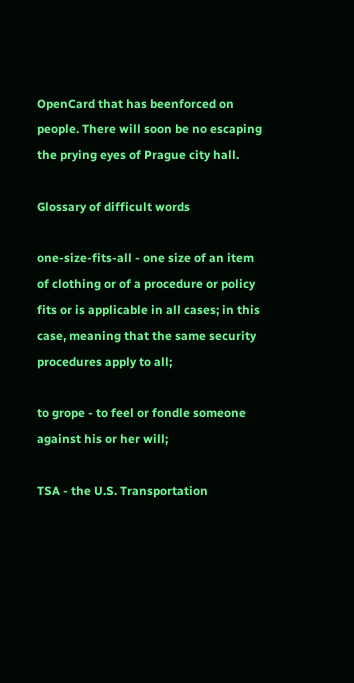OpenCard that has beenforced on people. There will soon be no escaping the prying eyes of Prague city hall.

Glossary of difficult words

one-size-fits-all - one size of an item of clothing or of a procedure or policy fits or is applicable in all cases; in this case, meaning that the same security procedures apply to all;

to grope - to feel or fondle someone against his or her will;

TSA - the U.S. Transportation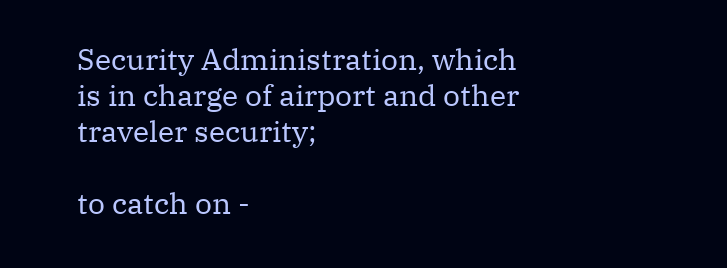Security Administration, which is in charge of airport and other traveler security;

to catch on -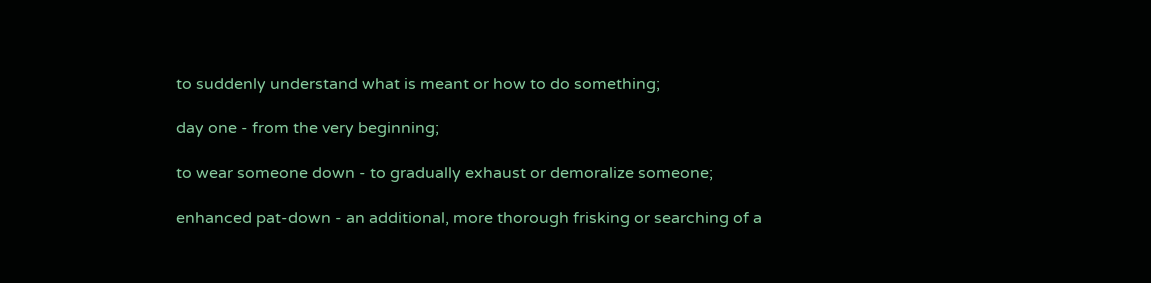to suddenly understand what is meant or how to do something;

day one - from the very beginning;

to wear someone down - to gradually exhaust or demoralize someone;

enhanced pat-down - an additional, more thorough frisking or searching of a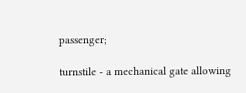passenger;

turnstile - a mechanical gate allowing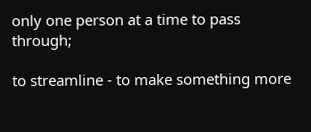only one person at a time to pass through;

to streamline - to make something more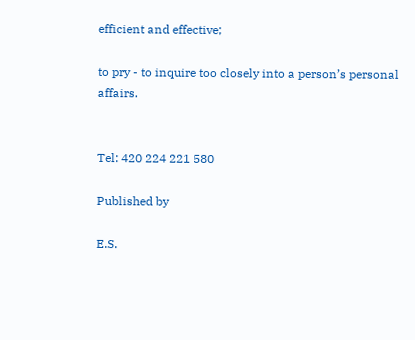efficient and effective;

to pry - to inquire too closely into a person’s personal affairs.


Tel: 420 224 221 580

Published by

E.S.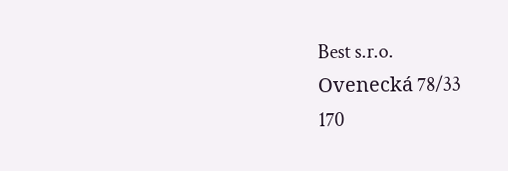Best s.r.o.
Ovenecká 78/33
170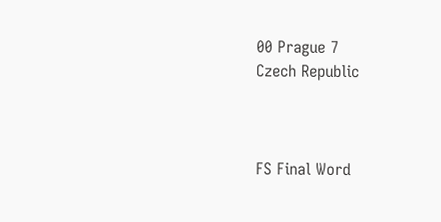00 Prague 7
Czech Republic



FS Final Word